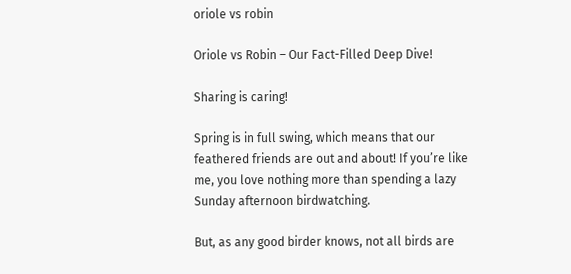oriole vs robin

Oriole vs Robin – Our Fact-Filled Deep Dive!

Sharing is caring!

Spring is in full swing, which means that our feathered friends are out and about! If you’re like me, you love nothing more than spending a lazy Sunday afternoon birdwatching.

But, as any good birder knows, not all birds are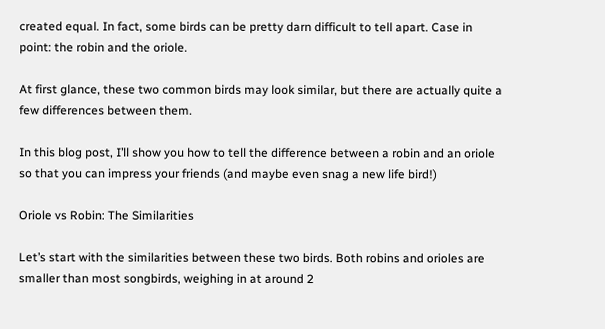created equal. In fact, some birds can be pretty darn difficult to tell apart. Case in point: the robin and the oriole.

At first glance, these two common birds may look similar, but there are actually quite a few differences between them.

In this blog post, I’ll show you how to tell the difference between a robin and an oriole so that you can impress your friends (and maybe even snag a new life bird!)

Oriole vs Robin: The Similarities

Let’s start with the similarities between these two birds. Both robins and orioles are smaller than most songbirds, weighing in at around 2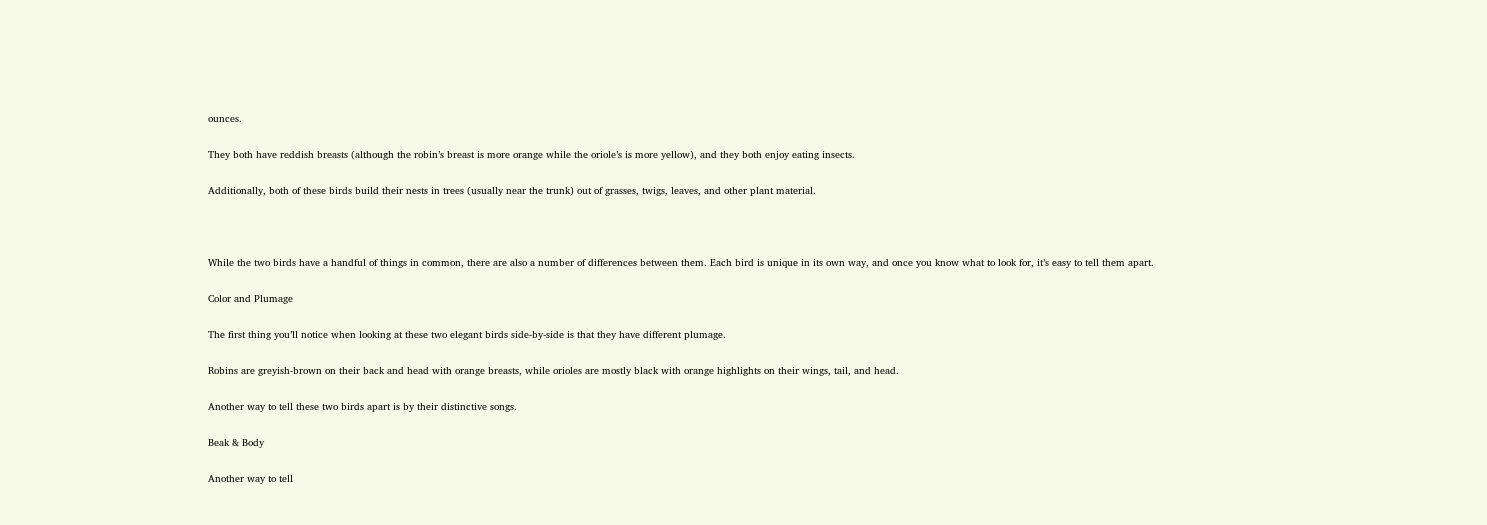ounces.

They both have reddish breasts (although the robin’s breast is more orange while the oriole’s is more yellow), and they both enjoy eating insects.

Additionally, both of these birds build their nests in trees (usually near the trunk) out of grasses, twigs, leaves, and other plant material.



While the two birds have a handful of things in common, there are also a number of differences between them. Each bird is unique in its own way, and once you know what to look for, it’s easy to tell them apart.

Color and Plumage

The first thing you’ll notice when looking at these two elegant birds side-by-side is that they have different plumage.

Robins are greyish-brown on their back and head with orange breasts, while orioles are mostly black with orange highlights on their wings, tail, and head.

Another way to tell these two birds apart is by their distinctive songs.

Beak & Body

Another way to tell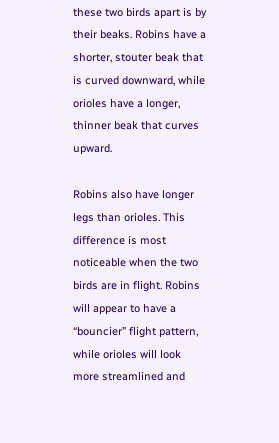these two birds apart is by their beaks. Robins have a shorter, stouter beak that is curved downward, while orioles have a longer, thinner beak that curves upward.

Robins also have longer legs than orioles. This difference is most noticeable when the two birds are in flight. Robins will appear to have a “bouncier” flight pattern, while orioles will look more streamlined and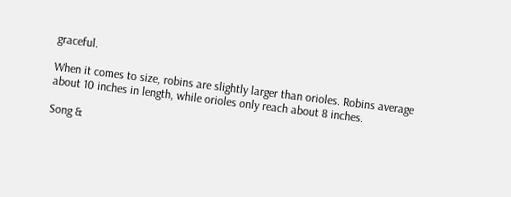graceful.

When it comes to size, robins are slightly larger than orioles. Robins average about 10 inches in length, while orioles only reach about 8 inches.

Song &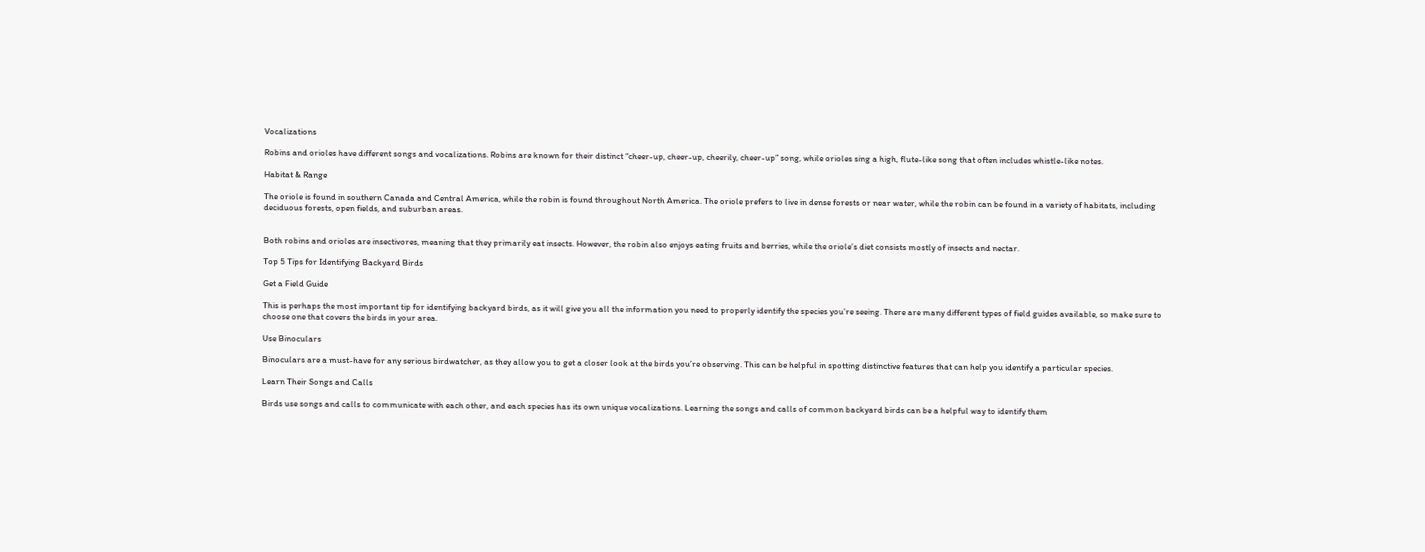Vocalizations

Robins and orioles have different songs and vocalizations. Robins are known for their distinct “cheer-up, cheer-up, cheerily, cheer-up” song, while orioles sing a high, flute-like song that often includes whistle-like notes.

Habitat & Range

The oriole is found in southern Canada and Central America, while the robin is found throughout North America. The oriole prefers to live in dense forests or near water, while the robin can be found in a variety of habitats, including deciduous forests, open fields, and suburban areas.


Both robins and orioles are insectivores, meaning that they primarily eat insects. However, the robin also enjoys eating fruits and berries, while the oriole’s diet consists mostly of insects and nectar.

Top 5 Tips for Identifying Backyard Birds

Get a Field Guide

This is perhaps the most important tip for identifying backyard birds, as it will give you all the information you need to properly identify the species you’re seeing. There are many different types of field guides available, so make sure to choose one that covers the birds in your area.

Use Binoculars

Binoculars are a must-have for any serious birdwatcher, as they allow you to get a closer look at the birds you’re observing. This can be helpful in spotting distinctive features that can help you identify a particular species.

Learn Their Songs and Calls

Birds use songs and calls to communicate with each other, and each species has its own unique vocalizations. Learning the songs and calls of common backyard birds can be a helpful way to identify them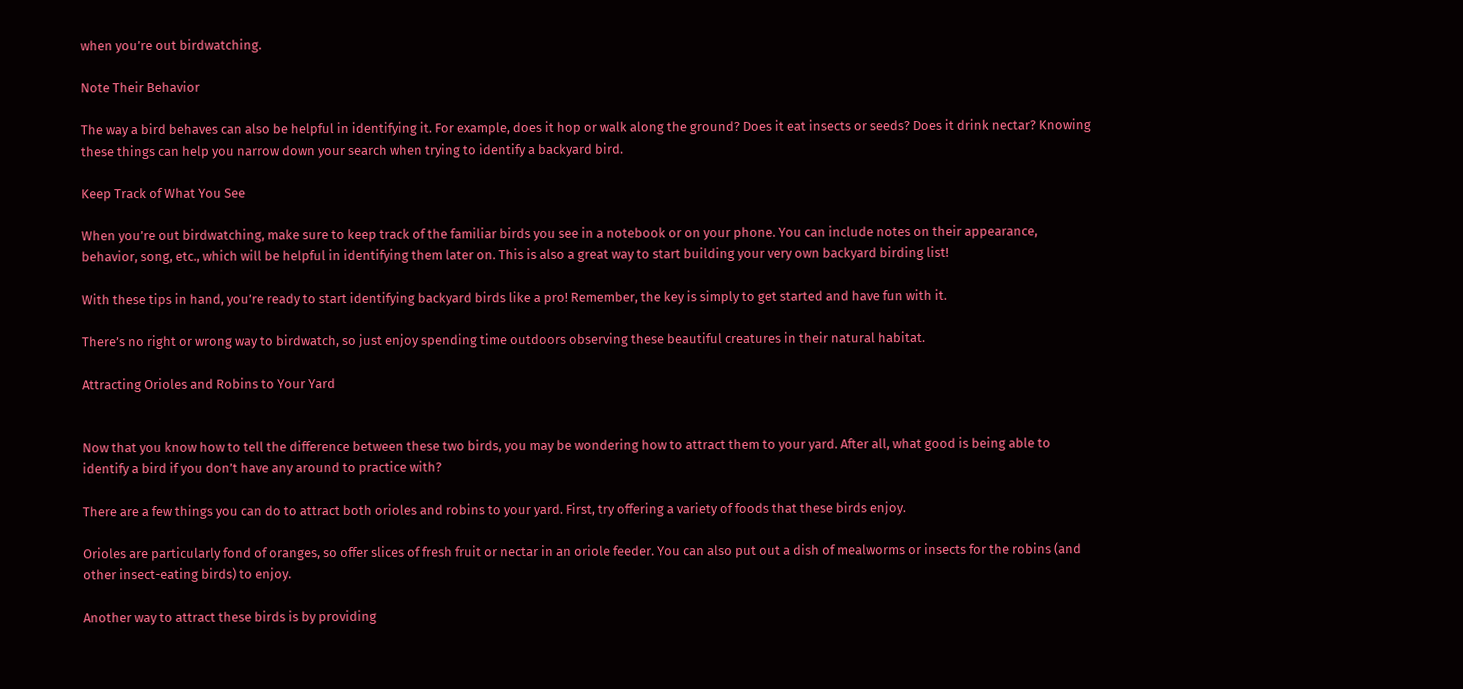when you’re out birdwatching.

Note Their Behavior

The way a bird behaves can also be helpful in identifying it. For example, does it hop or walk along the ground? Does it eat insects or seeds? Does it drink nectar? Knowing these things can help you narrow down your search when trying to identify a backyard bird.

Keep Track of What You See

When you’re out birdwatching, make sure to keep track of the familiar birds you see in a notebook or on your phone. You can include notes on their appearance, behavior, song, etc., which will be helpful in identifying them later on. This is also a great way to start building your very own backyard birding list!

With these tips in hand, you’re ready to start identifying backyard birds like a pro! Remember, the key is simply to get started and have fun with it.

There’s no right or wrong way to birdwatch, so just enjoy spending time outdoors observing these beautiful creatures in their natural habitat.

Attracting Orioles and Robins to Your Yard


Now that you know how to tell the difference between these two birds, you may be wondering how to attract them to your yard. After all, what good is being able to identify a bird if you don’t have any around to practice with?

There are a few things you can do to attract both orioles and robins to your yard. First, try offering a variety of foods that these birds enjoy.

Orioles are particularly fond of oranges, so offer slices of fresh fruit or nectar in an oriole feeder. You can also put out a dish of mealworms or insects for the robins (and other insect-eating birds) to enjoy.

Another way to attract these birds is by providing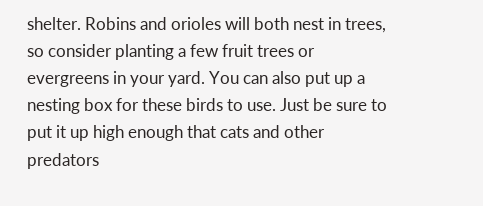shelter. Robins and orioles will both nest in trees, so consider planting a few fruit trees or evergreens in your yard. You can also put up a nesting box for these birds to use. Just be sure to put it up high enough that cats and other predators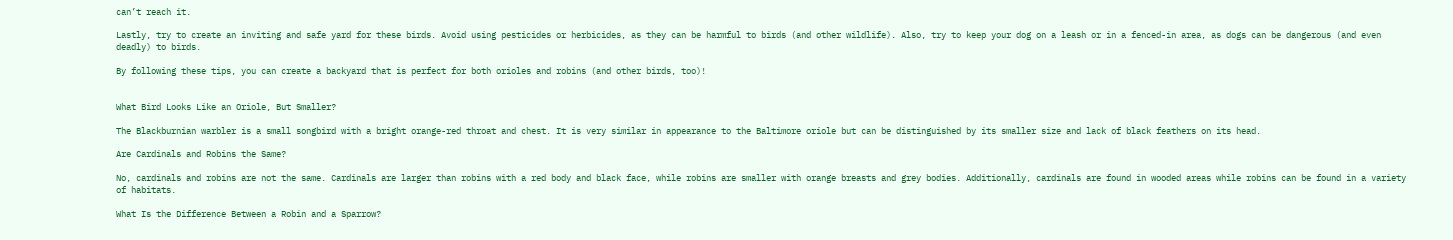can’t reach it.

Lastly, try to create an inviting and safe yard for these birds. Avoid using pesticides or herbicides, as they can be harmful to birds (and other wildlife). Also, try to keep your dog on a leash or in a fenced-in area, as dogs can be dangerous (and even deadly) to birds.

By following these tips, you can create a backyard that is perfect for both orioles and robins (and other birds, too)!


What Bird Looks Like an Oriole, But Smaller?

The Blackburnian warbler is a small songbird with a bright orange-red throat and chest. It is very similar in appearance to the Baltimore oriole but can be distinguished by its smaller size and lack of black feathers on its head.

Are Cardinals and Robins the Same?

No, cardinals and robins are not the same. Cardinals are larger than robins with a red body and black face, while robins are smaller with orange breasts and grey bodies. Additionally, cardinals are found in wooded areas while robins can be found in a variety of habitats.

What Is the Difference Between a Robin and a Sparrow?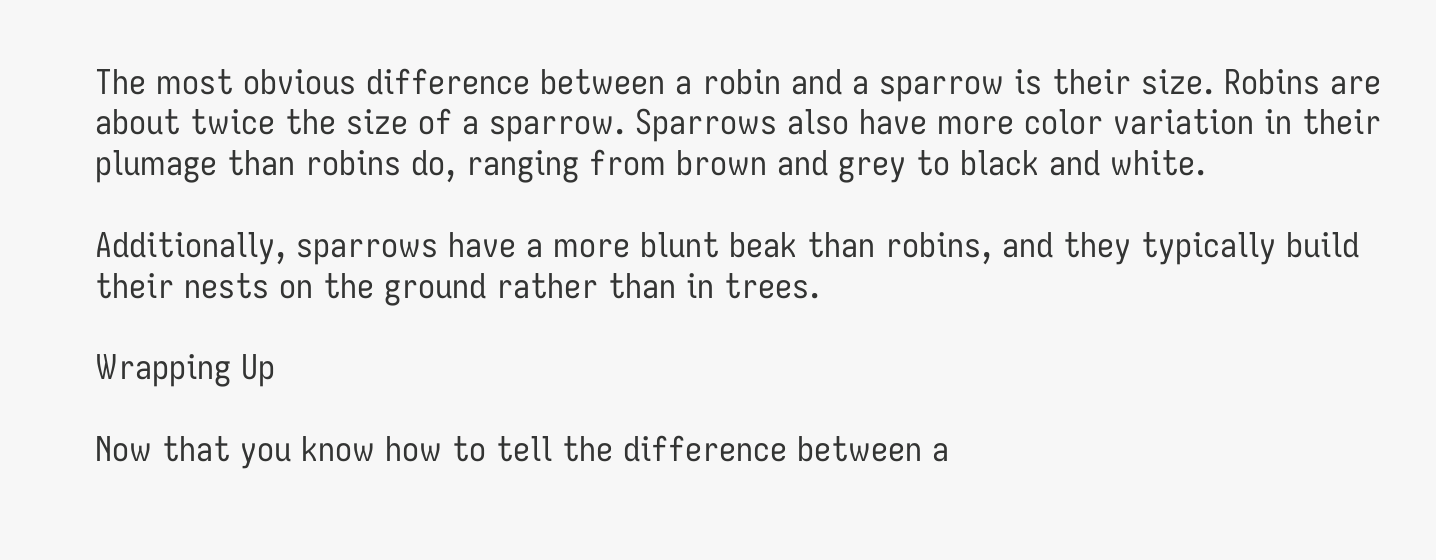The most obvious difference between a robin and a sparrow is their size. Robins are about twice the size of a sparrow. Sparrows also have more color variation in their plumage than robins do, ranging from brown and grey to black and white.

Additionally, sparrows have a more blunt beak than robins, and they typically build their nests on the ground rather than in trees.

Wrapping Up

Now that you know how to tell the difference between a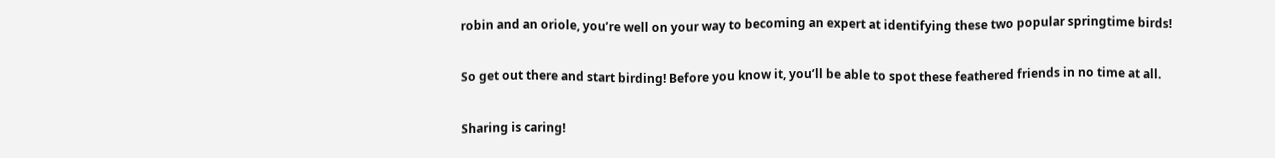robin and an oriole, you’re well on your way to becoming an expert at identifying these two popular springtime birds!

So get out there and start birding! Before you know it, you’ll be able to spot these feathered friends in no time at all.

Sharing is caring!